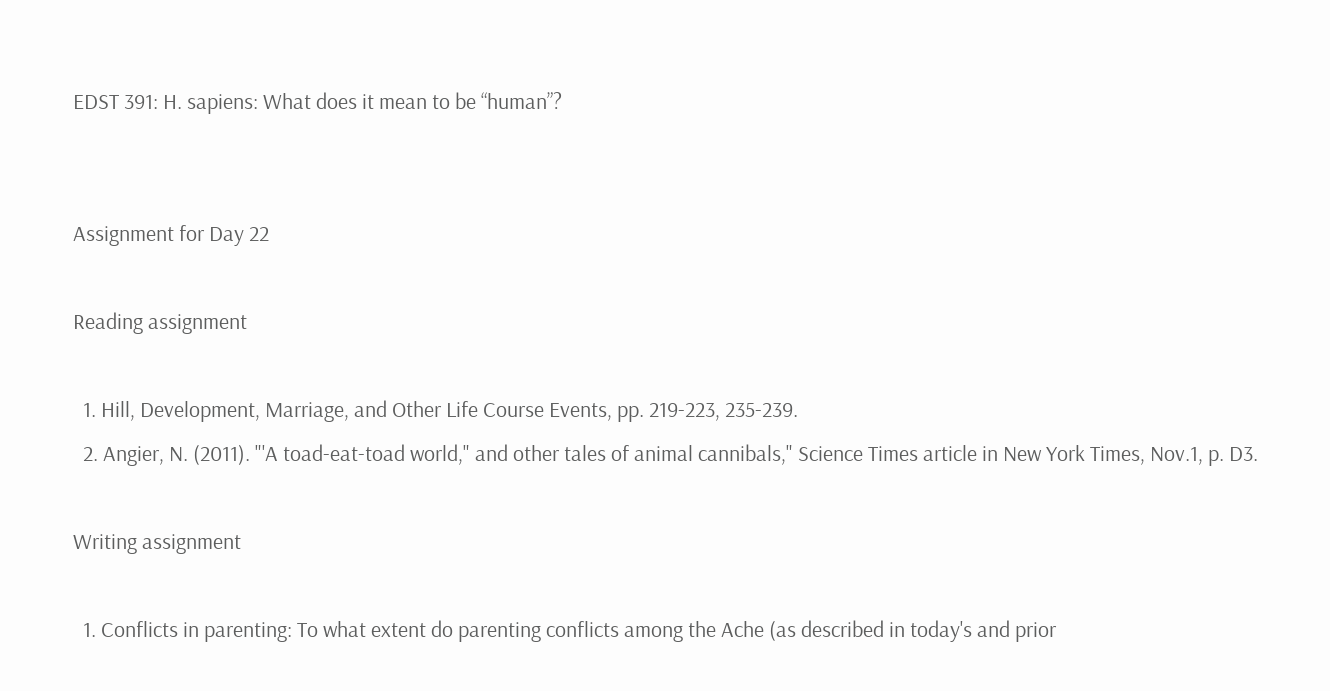EDST 391: H. sapiens: What does it mean to be “human”?


Assignment for Day 22

Reading assignment

  1. Hill, Development, Marriage, and Other Life Course Events, pp. 219-223, 235-239.
  2. Angier, N. (2011). "'A toad-eat-toad world," and other tales of animal cannibals," Science Times article in New York Times, Nov.1, p. D3.

Writing assignment

  1. Conflicts in parenting: To what extent do parenting conflicts among the Ache (as described in today's and prior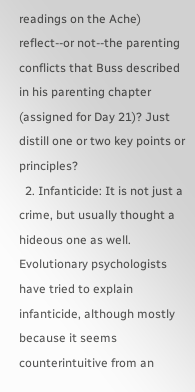readings on the Ache) reflect--or not--the parenting conflicts that Buss described in his parenting chapter (assigned for Day 21)? Just distill one or two key points or principles?
  2. Infanticide: It is not just a crime, but usually thought a hideous one as well. Evolutionary psychologists have tried to explain infanticide, although mostly because it seems counterintuitive from an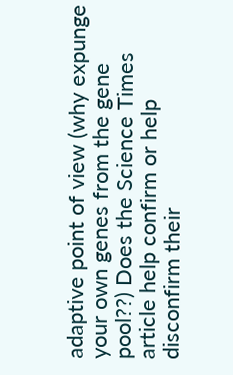adaptive point of view (why expunge your own genes from the gene pool??) Does the Science Times article help confirm or help disconfirm their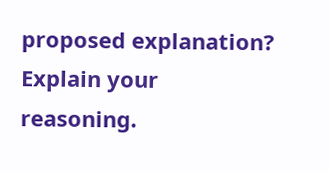proposed explanation? Explain your reasoning.